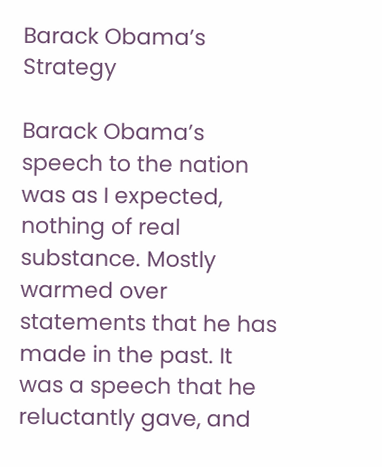Barack Obama’s Strategy

Barack Obama’s speech to the nation was as I expected, nothing of real substance. Mostly warmed over statements that he has made in the past. It was a speech that he reluctantly gave, and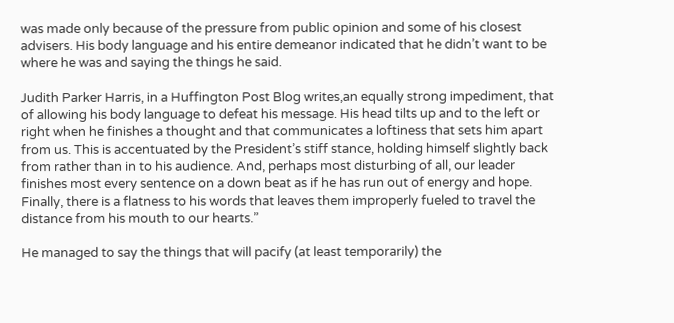was made only because of the pressure from public opinion and some of his closest advisers. His body language and his entire demeanor indicated that he didn’t want to be where he was and saying the things he said.

Judith Parker Harris, in a Huffington Post Blog writes,an equally strong impediment, that of allowing his body language to defeat his message. His head tilts up and to the left or right when he finishes a thought and that communicates a loftiness that sets him apart from us. This is accentuated by the President’s stiff stance, holding himself slightly back from rather than in to his audience. And, perhaps most disturbing of all, our leader finishes most every sentence on a down beat as if he has run out of energy and hope. Finally, there is a flatness to his words that leaves them improperly fueled to travel the distance from his mouth to our hearts.”

He managed to say the things that will pacify (at least temporarily) the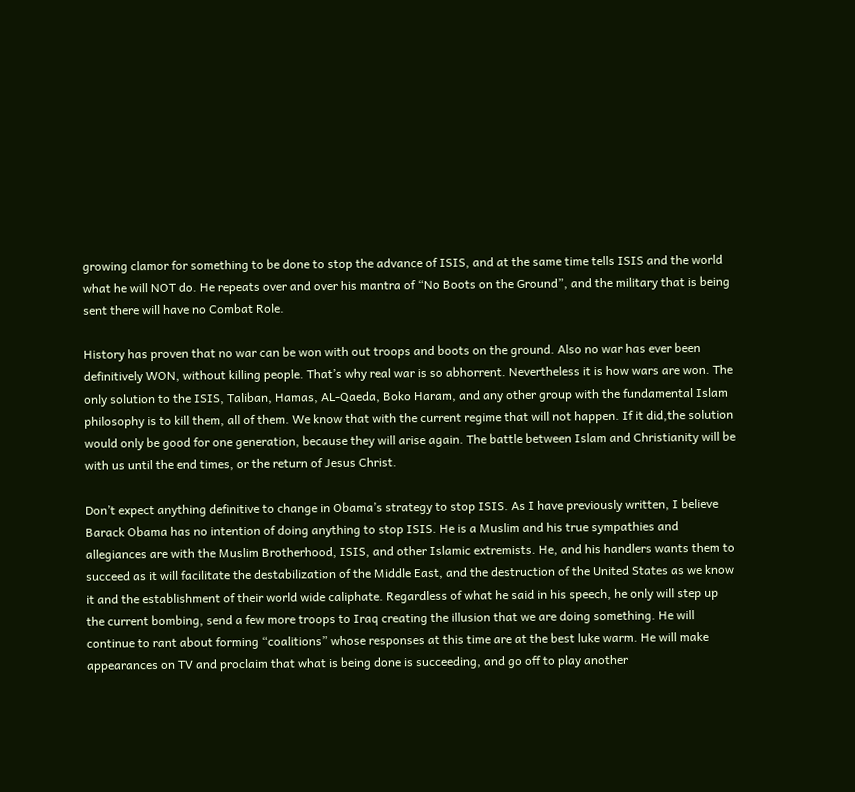growing clamor for something to be done to stop the advance of ISIS, and at the same time tells ISIS and the world what he will NOT do. He repeats over and over his mantra of “No Boots on the Ground”, and the military that is being sent there will have no Combat Role.

History has proven that no war can be won with out troops and boots on the ground. Also no war has ever been definitively WON, without killing people. That’s why real war is so abhorrent. Nevertheless it is how wars are won. The only solution to the ISIS, Taliban, Hamas, AL-Qaeda, Boko Haram, and any other group with the fundamental Islam philosophy is to kill them, all of them. We know that with the current regime that will not happen. If it did,the solution would only be good for one generation, because they will arise again. The battle between Islam and Christianity will be with us until the end times, or the return of Jesus Christ.

Don’t expect anything definitive to change in Obama’s strategy to stop ISIS. As I have previously written, I believe Barack Obama has no intention of doing anything to stop ISIS. He is a Muslim and his true sympathies and allegiances are with the Muslim Brotherhood, ISIS, and other Islamic extremists. He, and his handlers wants them to succeed as it will facilitate the destabilization of the Middle East, and the destruction of the United States as we know it and the establishment of their world wide caliphate. Regardless of what he said in his speech, he only will step up the current bombing, send a few more troops to Iraq creating the illusion that we are doing something. He will continue to rant about forming “coalitions” whose responses at this time are at the best luke warm. He will make appearances on TV and proclaim that what is being done is succeeding, and go off to play another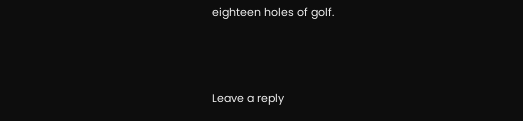eighteen holes of golf.



Leave a reply